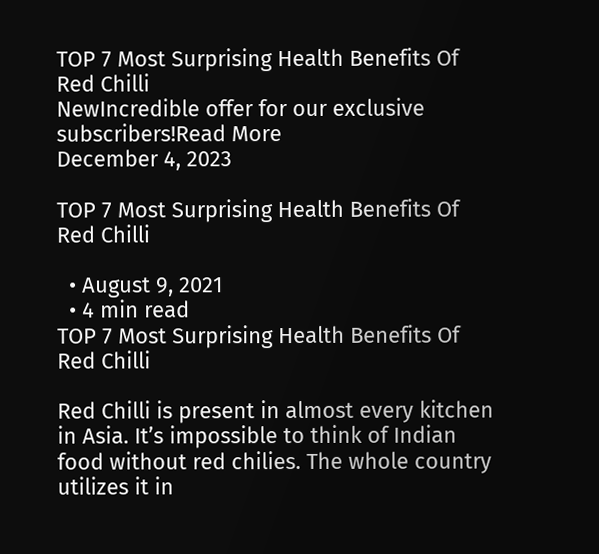TOP 7 Most Surprising Health Benefits Of Red Chilli
NewIncredible offer for our exclusive subscribers!Read More
December 4, 2023

TOP 7 Most Surprising Health Benefits Of Red Chilli

  • August 9, 2021
  • 4 min read
TOP 7 Most Surprising Health Benefits Of Red Chilli

Red Chilli is present in almost every kitchen in Asia. It’s impossible to think of Indian food without red chilies. The whole country utilizes it in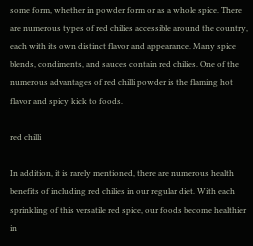some form, whether in powder form or as a whole spice. There are numerous types of red chilies accessible around the country, each with its own distinct flavor and appearance. Many spice blends, condiments, and sauces contain red chilies. One of the numerous advantages of red chilli powder is the flaming hot flavor and spicy kick to foods.

red chilli

In addition, it is rarely mentioned, there are numerous health benefits of including red chilies in our regular diet. With each sprinkling of this versatile red spice, our foods become healthier in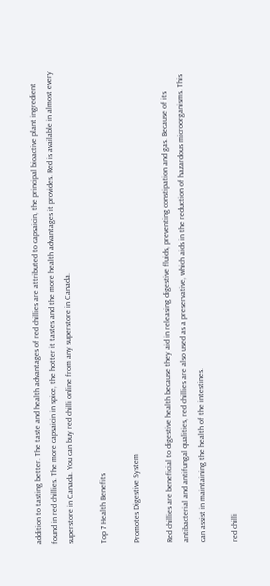addition to tasting better. The taste and health advantages of red chillies are attributed to capsaicin, the principal bioactive plant ingredient found in red chillies. The more capsaicin in spice, the hotter it tastes and the more health advantages it provides. Red is available in almost every superstore in Canada. You can buy red chilli online from any superstore in Canada.

Top 7 Health Benefits

Promotes Digestive System

Red chillies are beneficial to digestive health because they aid in releasing digestive fluids, preventing constipation and gas. Because of its antibacterial and antifungal qualities, red chillies are also used as a preservative, which aids in the reduction of hazardous microorganisms. This can assist in maintaining the health of the intestines.

red chilli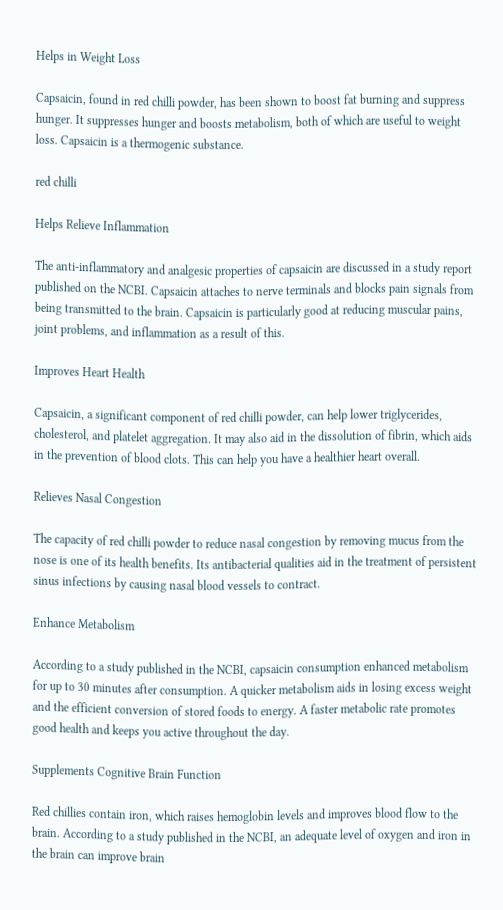Helps in Weight Loss

Capsaicin, found in red chilli powder, has been shown to boost fat burning and suppress hunger. It suppresses hunger and boosts metabolism, both of which are useful to weight loss. Capsaicin is a thermogenic substance.

red chilli

Helps Relieve Inflammation

The anti-inflammatory and analgesic properties of capsaicin are discussed in a study report published on the NCBI. Capsaicin attaches to nerve terminals and blocks pain signals from being transmitted to the brain. Capsaicin is particularly good at reducing muscular pains, joint problems, and inflammation as a result of this.

Improves Heart Health

Capsaicin, a significant component of red chilli powder, can help lower triglycerides, cholesterol, and platelet aggregation. It may also aid in the dissolution of fibrin, which aids in the prevention of blood clots. This can help you have a healthier heart overall.

Relieves Nasal Congestion

The capacity of red chilli powder to reduce nasal congestion by removing mucus from the nose is one of its health benefits. Its antibacterial qualities aid in the treatment of persistent sinus infections by causing nasal blood vessels to contract.

Enhance Metabolism

According to a study published in the NCBI, capsaicin consumption enhanced metabolism for up to 30 minutes after consumption. A quicker metabolism aids in losing excess weight and the efficient conversion of stored foods to energy. A faster metabolic rate promotes good health and keeps you active throughout the day.

Supplements Cognitive Brain Function

Red chillies contain iron, which raises hemoglobin levels and improves blood flow to the brain. According to a study published in the NCBI, an adequate level of oxygen and iron in the brain can improve brain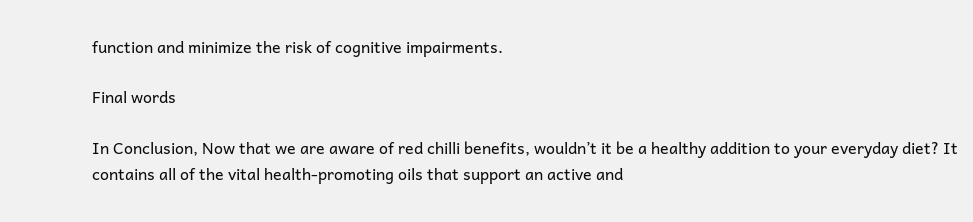function and minimize the risk of cognitive impairments.

Final words

In Conclusion, Now that we are aware of red chilli benefits, wouldn’t it be a healthy addition to your everyday diet? It contains all of the vital health-promoting oils that support an active and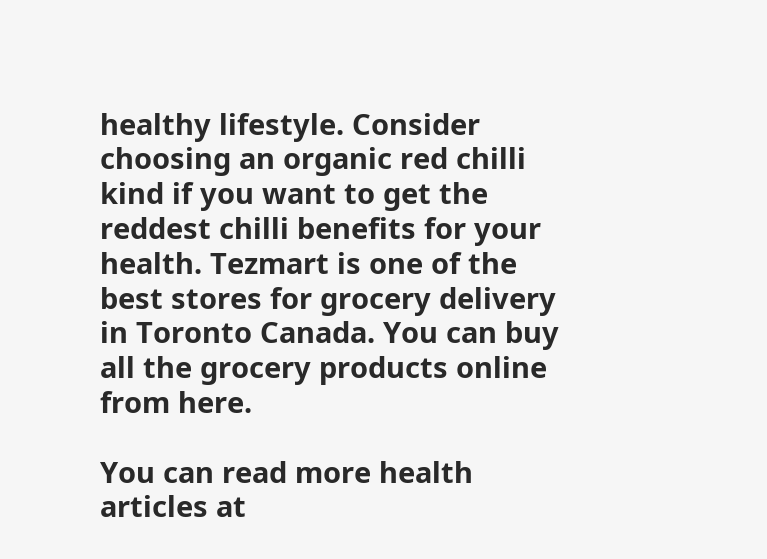healthy lifestyle. Consider choosing an organic red chilli kind if you want to get the reddest chilli benefits for your health. Tezmart is one of the best stores for grocery delivery in Toronto Canada. You can buy all the grocery products online from here.

You can read more health articles at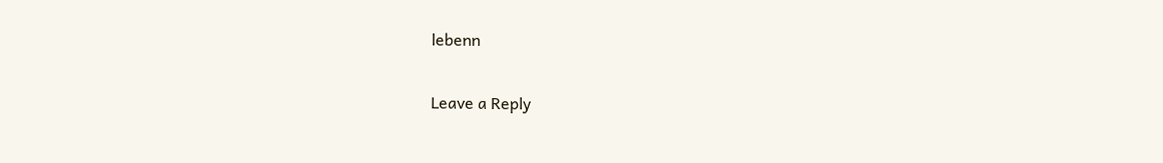lebenn

Leave a Reply